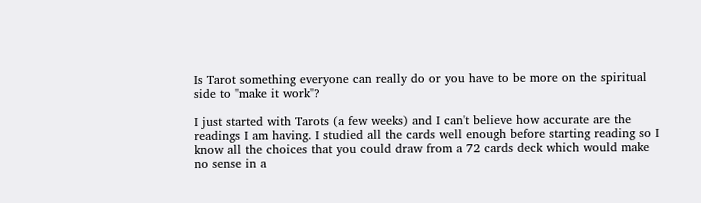Is Tarot something everyone can really do or you have to be more on the spiritual side to "make it work"?

I just started with Tarots (a few weeks) and I can't believe how accurate are the readings I am having. I studied all the cards well enough before starting reading so I know all the choices that you could draw from a 72 cards deck which would make no sense in a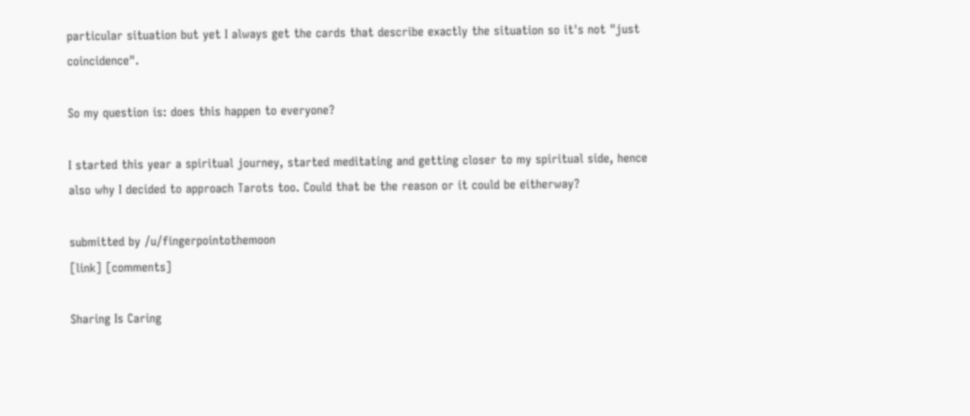particular situation but yet I always get the cards that describe exactly the situation so it's not "just coincidence".

So my question is: does this happen to everyone?

I started this year a spiritual journey, started meditating and getting closer to my spiritual side, hence also why I decided to approach Tarots too. Could that be the reason or it could be eitherway?

submitted by /u/fingerpointothemoon
[link] [comments]

Sharing Is Caring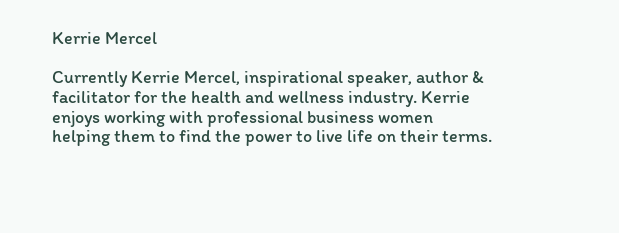Kerrie Mercel

Currently Kerrie Mercel, inspirational speaker, author & facilitator for the health and wellness industry. Kerrie enjoys working with professional business women helping them to find the power to live life on their terms.